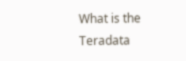What is the Teradata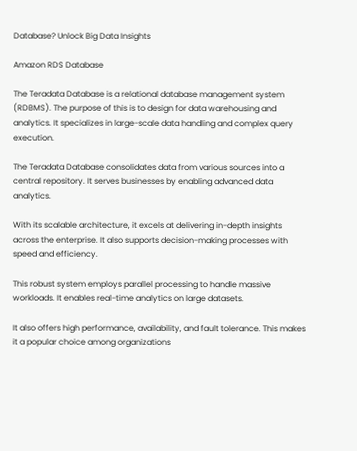Database? Unlock Big Data Insights

Amazon RDS Database

The Teradata Database is a relational database management system (RDBMS). The purpose of this is to design for data warehousing and analytics. It specializes in large-scale data handling and complex query execution.

The Teradata Database consolidates data from various sources into a central repository. It serves businesses by enabling advanced data analytics.

With its scalable architecture, it excels at delivering in-depth insights across the enterprise. It also supports decision-making processes with speed and efficiency.

This robust system employs parallel processing to handle massive workloads. It enables real-time analytics on large datasets.

It also offers high performance, availability, and fault tolerance. This makes it a popular choice among organizations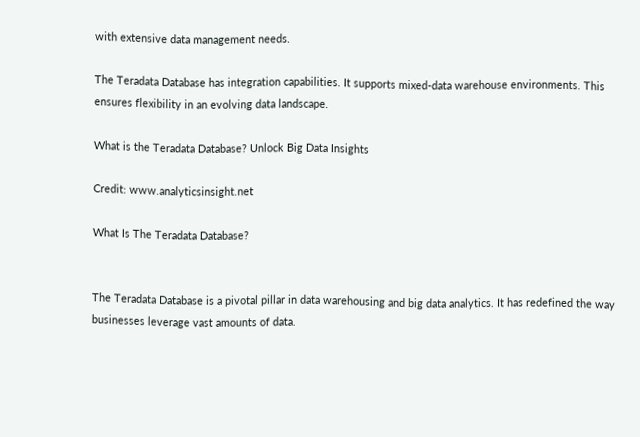with extensive data management needs.

The Teradata Database has integration capabilities. It supports mixed-data warehouse environments. This ensures flexibility in an evolving data landscape.

What is the Teradata Database? Unlock Big Data Insights

Credit: www.analyticsinsight.net

What Is The Teradata Database?


The Teradata Database is a pivotal pillar in data warehousing and big data analytics. It has redefined the way businesses leverage vast amounts of data.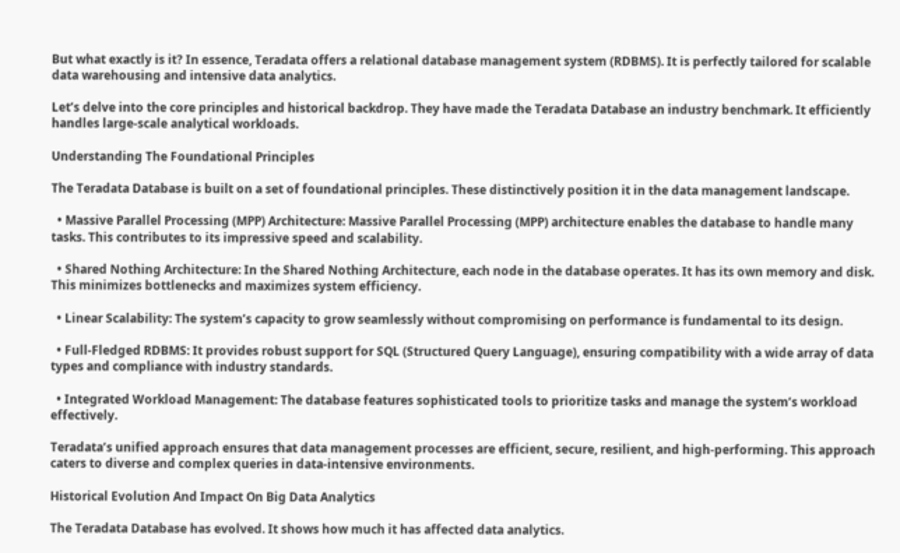But what exactly is it? In essence, Teradata offers a relational database management system (RDBMS). It is perfectly tailored for scalable data warehousing and intensive data analytics.

Let’s delve into the core principles and historical backdrop. They have made the Teradata Database an industry benchmark. It efficiently handles large-scale analytical workloads.

Understanding The Foundational Principles

The Teradata Database is built on a set of foundational principles. These distinctively position it in the data management landscape.

  • Massive Parallel Processing (MPP) Architecture: Massive Parallel Processing (MPP) architecture enables the database to handle many tasks. This contributes to its impressive speed and scalability.

  • Shared Nothing Architecture: In the Shared Nothing Architecture, each node in the database operates. It has its own memory and disk. This minimizes bottlenecks and maximizes system efficiency.

  • Linear Scalability: The system’s capacity to grow seamlessly without compromising on performance is fundamental to its design.

  • Full-Fledged RDBMS: It provides robust support for SQL (Structured Query Language), ensuring compatibility with a wide array of data types and compliance with industry standards.

  • Integrated Workload Management: The database features sophisticated tools to prioritize tasks and manage the system’s workload effectively.

Teradata’s unified approach ensures that data management processes are efficient, secure, resilient, and high-performing. This approach caters to diverse and complex queries in data-intensive environments.

Historical Evolution And Impact On Big Data Analytics

The Teradata Database has evolved. It shows how much it has affected data analytics.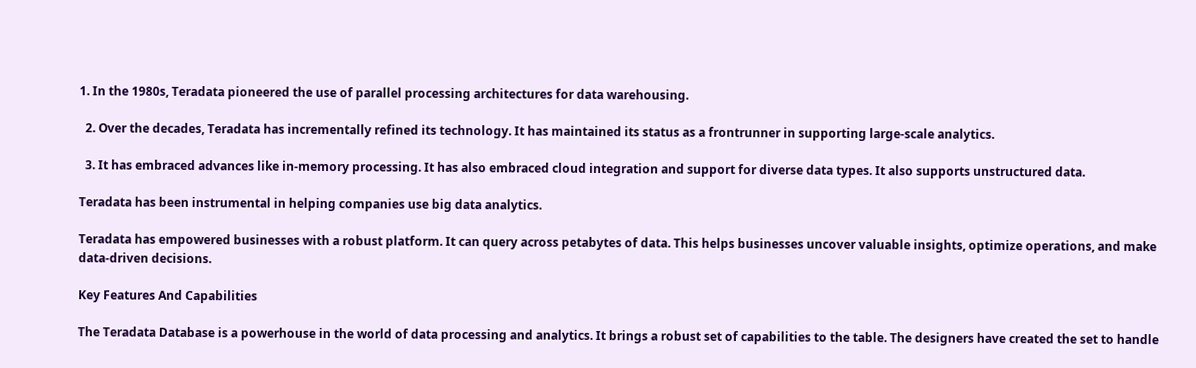1. In the 1980s, Teradata pioneered the use of parallel processing architectures for data warehousing.

  2. Over the decades, Teradata has incrementally refined its technology. It has maintained its status as a frontrunner in supporting large-scale analytics.

  3. It has embraced advances like in-memory processing. It has also embraced cloud integration and support for diverse data types. It also supports unstructured data.

Teradata has been instrumental in helping companies use big data analytics.

Teradata has empowered businesses with a robust platform. It can query across petabytes of data. This helps businesses uncover valuable insights, optimize operations, and make data-driven decisions.

Key Features And Capabilities

The Teradata Database is a powerhouse in the world of data processing and analytics. It brings a robust set of capabilities to the table. The designers have created the set to handle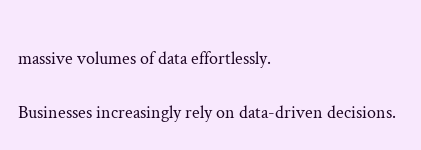massive volumes of data effortlessly.

Businesses increasingly rely on data-driven decisions.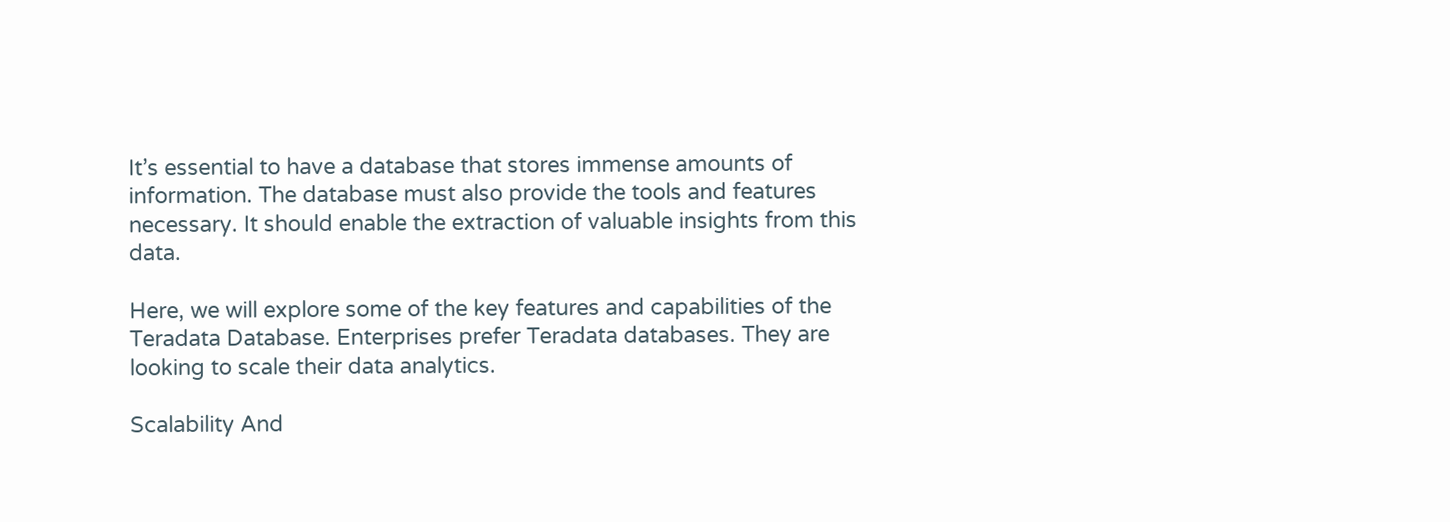It’s essential to have a database that stores immense amounts of information. The database must also provide the tools and features necessary. It should enable the extraction of valuable insights from this data.

Here, we will explore some of the key features and capabilities of the Teradata Database. Enterprises prefer Teradata databases. They are looking to scale their data analytics.

Scalability And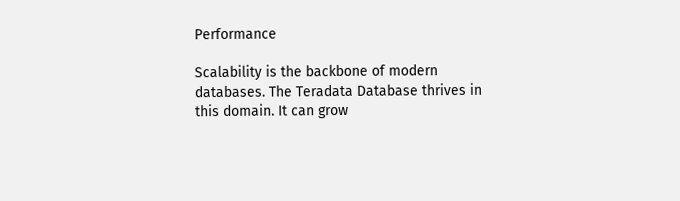Performance

Scalability is the backbone of modern databases. The Teradata Database thrives in this domain. It can grow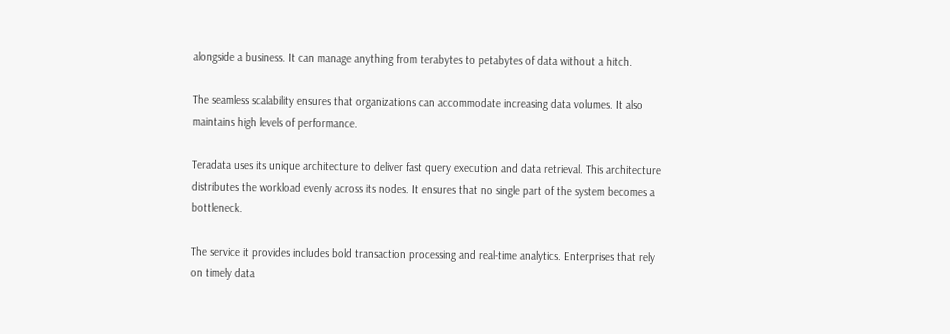alongside a business. It can manage anything from terabytes to petabytes of data without a hitch.

The seamless scalability ensures that organizations can accommodate increasing data volumes. It also maintains high levels of performance.

Teradata uses its unique architecture to deliver fast query execution and data retrieval. This architecture distributes the workload evenly across its nodes. It ensures that no single part of the system becomes a bottleneck.

The service it provides includes bold transaction processing and real-time analytics. Enterprises that rely on timely data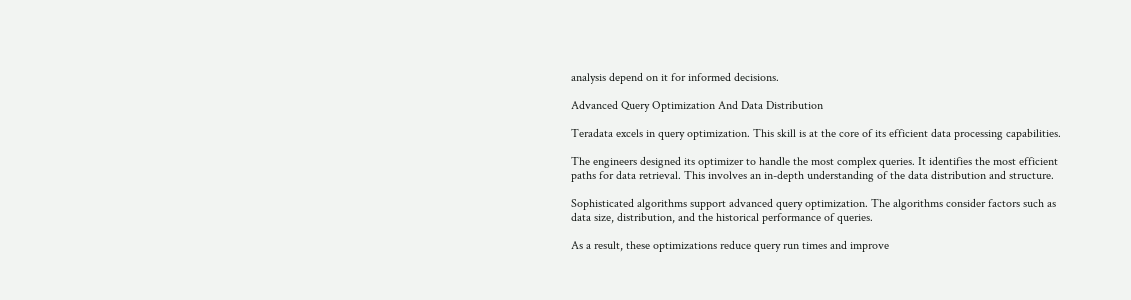analysis depend on it for informed decisions.

Advanced Query Optimization And Data Distribution

Teradata excels in query optimization. This skill is at the core of its efficient data processing capabilities.

The engineers designed its optimizer to handle the most complex queries. It identifies the most efficient paths for data retrieval. This involves an in-depth understanding of the data distribution and structure.

Sophisticated algorithms support advanced query optimization. The algorithms consider factors such as data size, distribution, and the historical performance of queries.

As a result, these optimizations reduce query run times and improve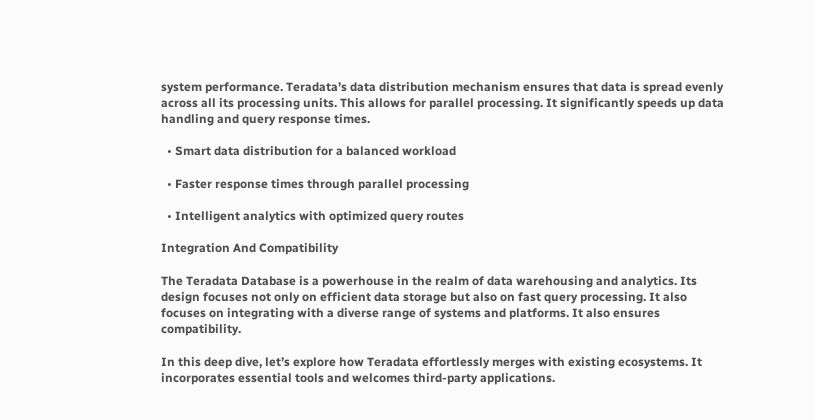system performance. Teradata’s data distribution mechanism ensures that data is spread evenly across all its processing units. This allows for parallel processing. It significantly speeds up data handling and query response times.

  • Smart data distribution for a balanced workload

  • Faster response times through parallel processing

  • Intelligent analytics with optimized query routes

Integration And Compatibility

The Teradata Database is a powerhouse in the realm of data warehousing and analytics. Its design focuses not only on efficient data storage but also on fast query processing. It also focuses on integrating with a diverse range of systems and platforms. It also ensures compatibility.

In this deep dive, let’s explore how Teradata effortlessly merges with existing ecosystems. It incorporates essential tools and welcomes third-party applications.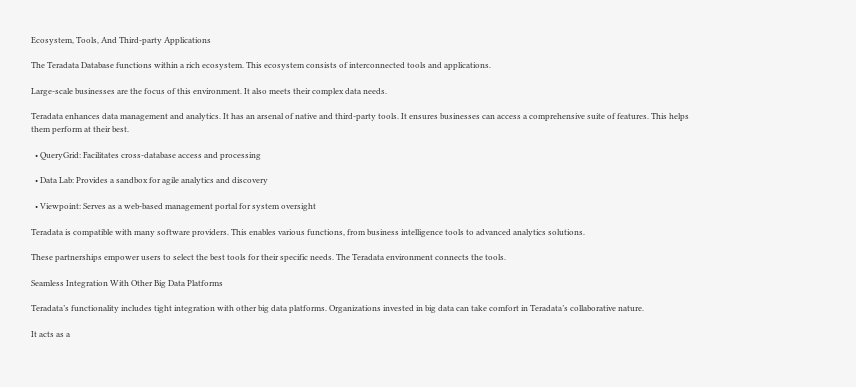Ecosystem, Tools, And Third-party Applications

The Teradata Database functions within a rich ecosystem. This ecosystem consists of interconnected tools and applications.

Large-scale businesses are the focus of this environment. It also meets their complex data needs.

Teradata enhances data management and analytics. It has an arsenal of native and third-party tools. It ensures businesses can access a comprehensive suite of features. This helps them perform at their best.

  • QueryGrid: Facilitates cross-database access and processing

  • Data Lab: Provides a sandbox for agile analytics and discovery

  • Viewpoint: Serves as a web-based management portal for system oversight

Teradata is compatible with many software providers. This enables various functions, from business intelligence tools to advanced analytics solutions.

These partnerships empower users to select the best tools for their specific needs. The Teradata environment connects the tools.

Seamless Integration With Other Big Data Platforms

Teradata’s functionality includes tight integration with other big data platforms. Organizations invested in big data can take comfort in Teradata’s collaborative nature.

It acts as a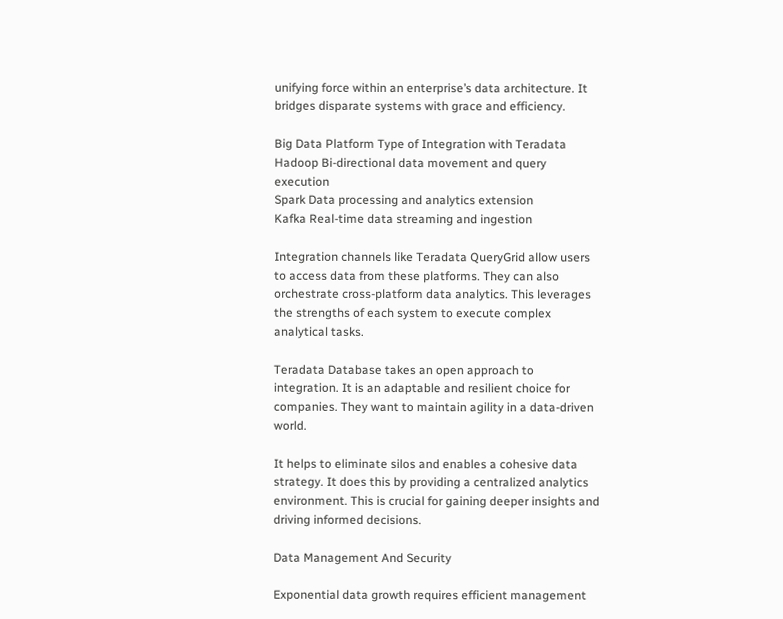unifying force within an enterprise’s data architecture. It bridges disparate systems with grace and efficiency.

Big Data Platform Type of Integration with Teradata
Hadoop Bi-directional data movement and query execution
Spark Data processing and analytics extension
Kafka Real-time data streaming and ingestion

Integration channels like Teradata QueryGrid allow users to access data from these platforms. They can also orchestrate cross-platform data analytics. This leverages the strengths of each system to execute complex analytical tasks.

Teradata Database takes an open approach to integration. It is an adaptable and resilient choice for companies. They want to maintain agility in a data-driven world.

It helps to eliminate silos and enables a cohesive data strategy. It does this by providing a centralized analytics environment. This is crucial for gaining deeper insights and driving informed decisions.

Data Management And Security

Exponential data growth requires efficient management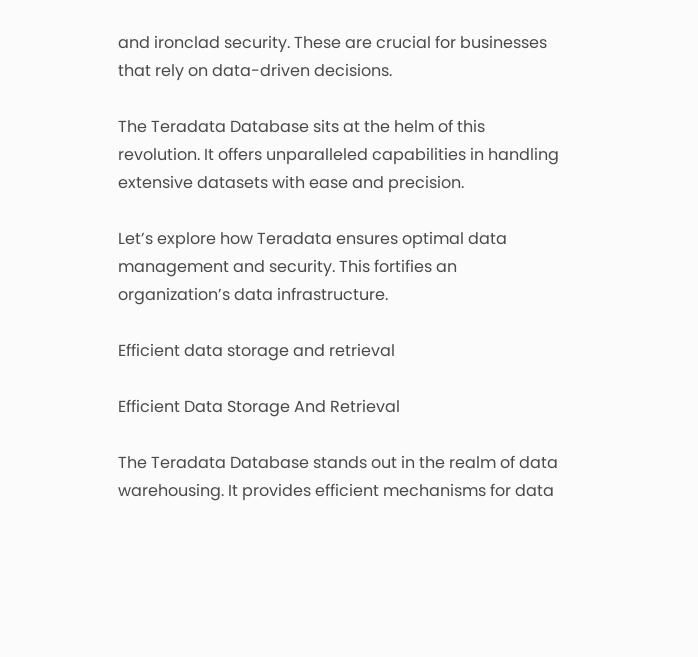and ironclad security. These are crucial for businesses that rely on data-driven decisions.

The Teradata Database sits at the helm of this revolution. It offers unparalleled capabilities in handling extensive datasets with ease and precision.

Let’s explore how Teradata ensures optimal data management and security. This fortifies an organization’s data infrastructure.

Efficient data storage and retrieval

Efficient Data Storage And Retrieval

The Teradata Database stands out in the realm of data warehousing. It provides efficient mechanisms for data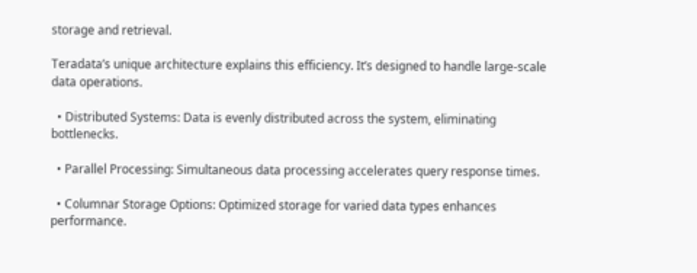storage and retrieval.

Teradata’s unique architecture explains this efficiency. It’s designed to handle large-scale data operations.

  • Distributed Systems: Data is evenly distributed across the system, eliminating bottlenecks.

  • Parallel Processing: Simultaneous data processing accelerates query response times.

  • Columnar Storage Options: Optimized storage for varied data types enhances performance.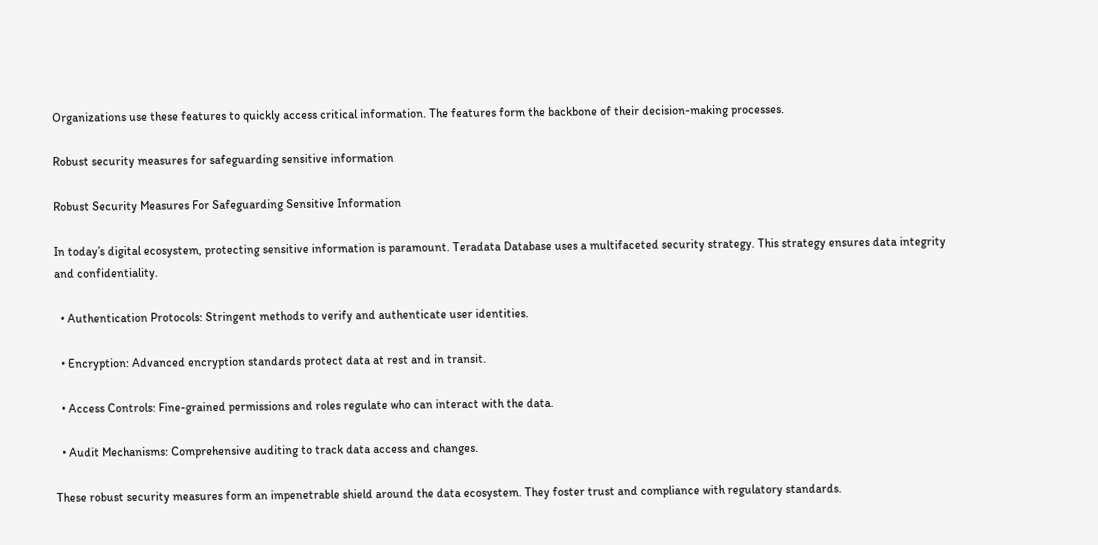Organizations use these features to quickly access critical information. The features form the backbone of their decision-making processes.

Robust security measures for safeguarding sensitive information

Robust Security Measures For Safeguarding Sensitive Information

In today’s digital ecosystem, protecting sensitive information is paramount. Teradata Database uses a multifaceted security strategy. This strategy ensures data integrity and confidentiality.

  • Authentication Protocols: Stringent methods to verify and authenticate user identities.

  • Encryption: Advanced encryption standards protect data at rest and in transit.

  • Access Controls: Fine-grained permissions and roles regulate who can interact with the data.

  • Audit Mechanisms: Comprehensive auditing to track data access and changes.

These robust security measures form an impenetrable shield around the data ecosystem. They foster trust and compliance with regulatory standards.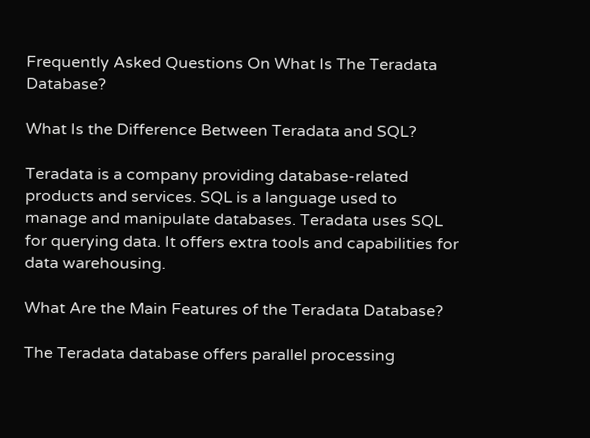Frequently Asked Questions On What Is The Teradata Database?

What Is the Difference Between Teradata and SQL?

Teradata is a company providing database-related products and services. SQL is a language used to manage and manipulate databases. Teradata uses SQL for querying data. It offers extra tools and capabilities for data warehousing.

What Are the Main Features of the Teradata Database?

The Teradata database offers parallel processing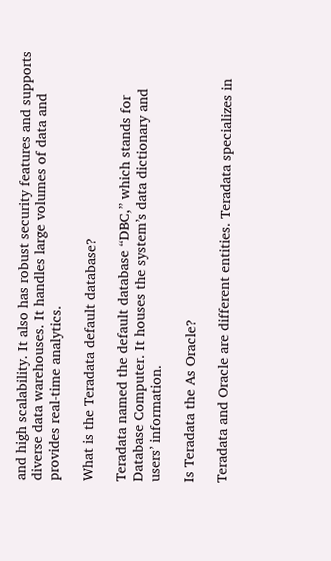and high scalability. It also has robust security features and supports diverse data warehouses. It handles large volumes of data and provides real-time analytics.

What is the Teradata default database?

Teradata named the default database “DBC,” which stands for Database Computer. It houses the system’s data dictionary and users’ information.

Is Teradata the As Oracle?

Teradata and Oracle are different entities. Teradata specializes in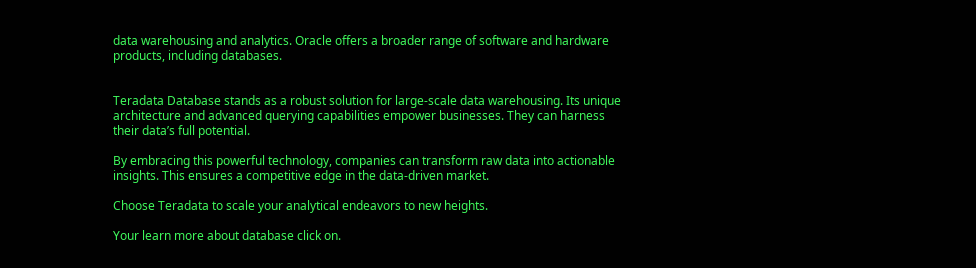data warehousing and analytics. Oracle offers a broader range of software and hardware products, including databases.


Teradata Database stands as a robust solution for large-scale data warehousing. Its unique architecture and advanced querying capabilities empower businesses. They can harness their data’s full potential.

By embracing this powerful technology, companies can transform raw data into actionable insights. This ensures a competitive edge in the data-driven market.

Choose Teradata to scale your analytical endeavors to new heights.

Your learn more about database click on.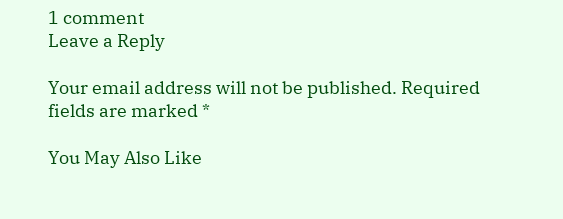1 comment
Leave a Reply

Your email address will not be published. Required fields are marked *

You May Also Like